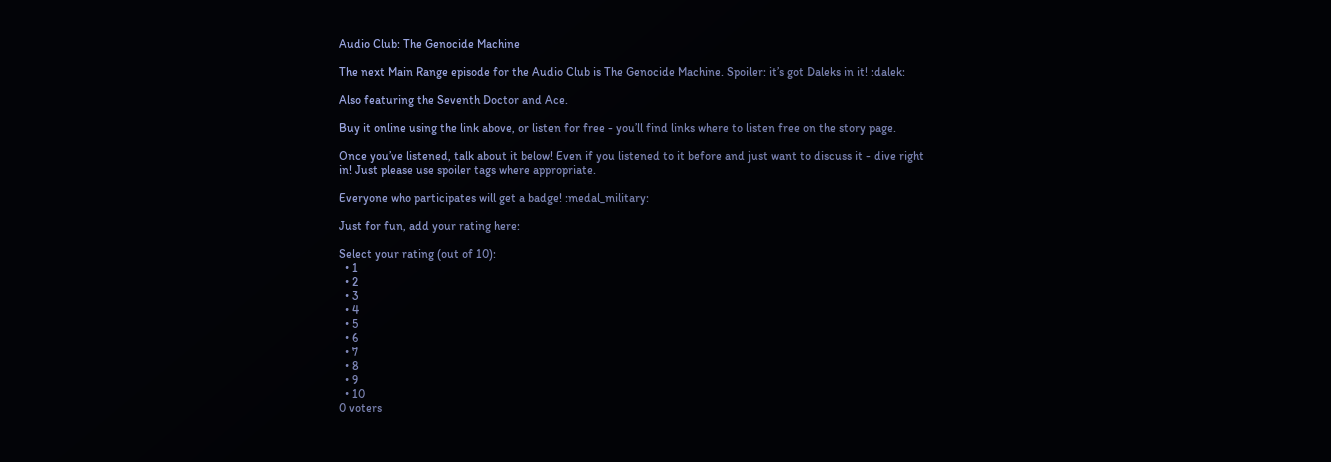Audio Club: The Genocide Machine

The next Main Range episode for the Audio Club is The Genocide Machine. Spoiler: it’s got Daleks in it! :dalek:

Also featuring the Seventh Doctor and Ace.

Buy it online using the link above, or listen for free - you’ll find links where to listen free on the story page.

Once you’ve listened, talk about it below! Even if you listened to it before and just want to discuss it - dive right in! Just please use spoiler tags where appropriate.

Everyone who participates will get a badge! :medal_military:

Just for fun, add your rating here:

Select your rating (out of 10):
  • 1
  • 2
  • 3
  • 4
  • 5
  • 6
  • 7
  • 8
  • 9
  • 10
0 voters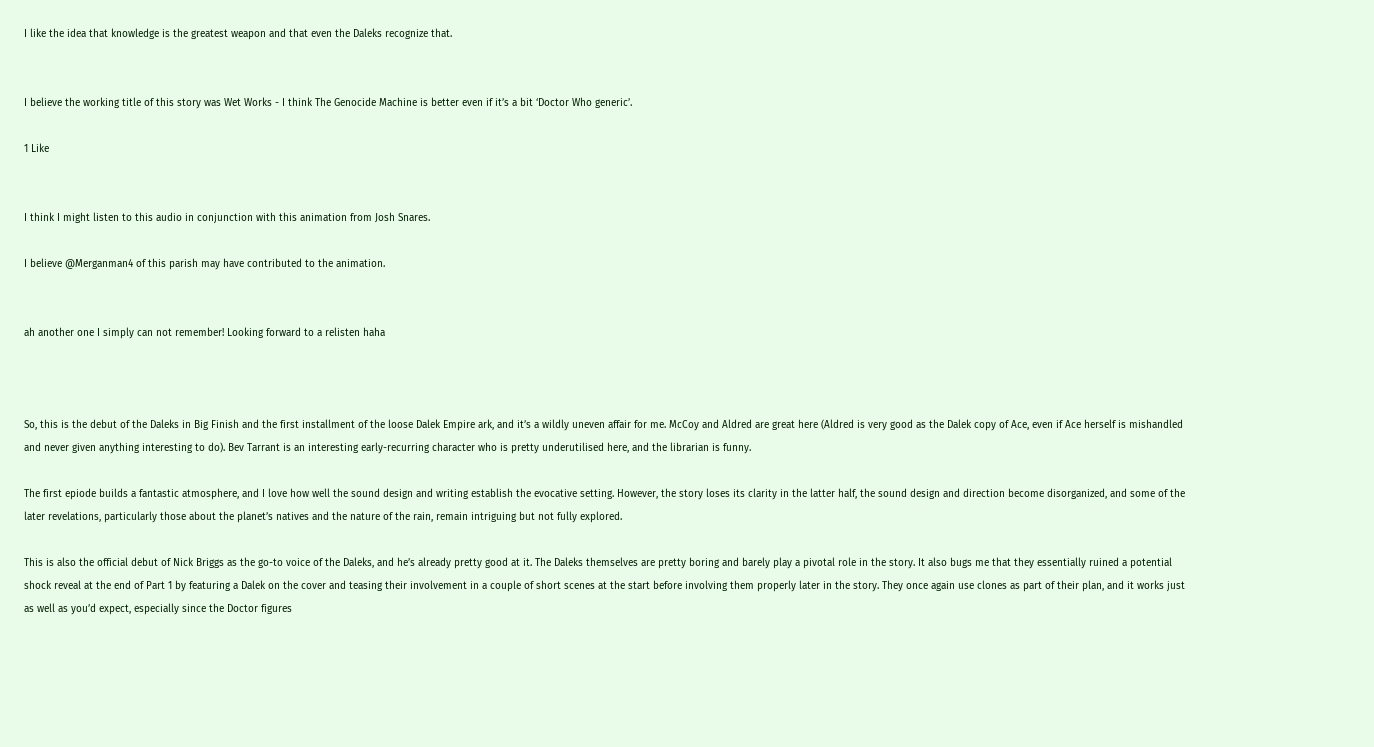I like the idea that knowledge is the greatest weapon and that even the Daleks recognize that.


I believe the working title of this story was Wet Works - I think The Genocide Machine is better even if it’s a bit ‘Doctor Who generic’.

1 Like


I think I might listen to this audio in conjunction with this animation from Josh Snares.

I believe @Merganman4 of this parish may have contributed to the animation.


ah another one I simply can not remember! Looking forward to a relisten haha



So, this is the debut of the Daleks in Big Finish and the first installment of the loose Dalek Empire ark, and it’s a wildly uneven affair for me. McCoy and Aldred are great here (Aldred is very good as the Dalek copy of Ace, even if Ace herself is mishandled and never given anything interesting to do). Bev Tarrant is an interesting early-recurring character who is pretty underutilised here, and the librarian is funny.

The first epiode builds a fantastic atmosphere, and I love how well the sound design and writing establish the evocative setting. However, the story loses its clarity in the latter half, the sound design and direction become disorganized, and some of the later revelations, particularly those about the planet’s natives and the nature of the rain, remain intriguing but not fully explored.

This is also the official debut of Nick Briggs as the go-to voice of the Daleks, and he’s already pretty good at it. The Daleks themselves are pretty boring and barely play a pivotal role in the story. It also bugs me that they essentially ruined a potential shock reveal at the end of Part 1 by featuring a Dalek on the cover and teasing their involvement in a couple of short scenes at the start before involving them properly later in the story. They once again use clones as part of their plan, and it works just as well as you’d expect, especially since the Doctor figures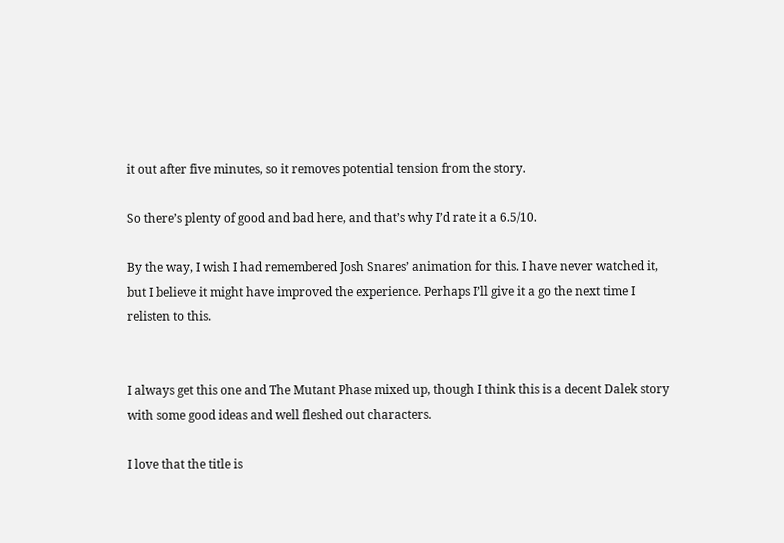it out after five minutes, so it removes potential tension from the story.

So there’s plenty of good and bad here, and that’s why I’d rate it a 6.5/10.

By the way, I wish I had remembered Josh Snares’ animation for this. I have never watched it, but I believe it might have improved the experience. Perhaps I’ll give it a go the next time I relisten to this.


I always get this one and The Mutant Phase mixed up, though I think this is a decent Dalek story with some good ideas and well fleshed out characters.

I love that the title is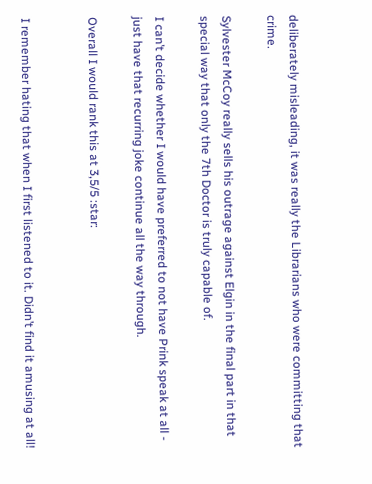deliberately misleading, it was really the Librarians who were committing that crime.

Sylvester McCoy really sells his outrage against Elgin in the final part in that special way that only the 7th Doctor is truly capable of.

I can’t decide whether I would have preferred to not have Prink speak at all - just have that recurring joke continue all the way through.

Overall I would rank this at 3,5/5 :star:


I remember hating that when I first listened to it. Didn’t find it amusing at all!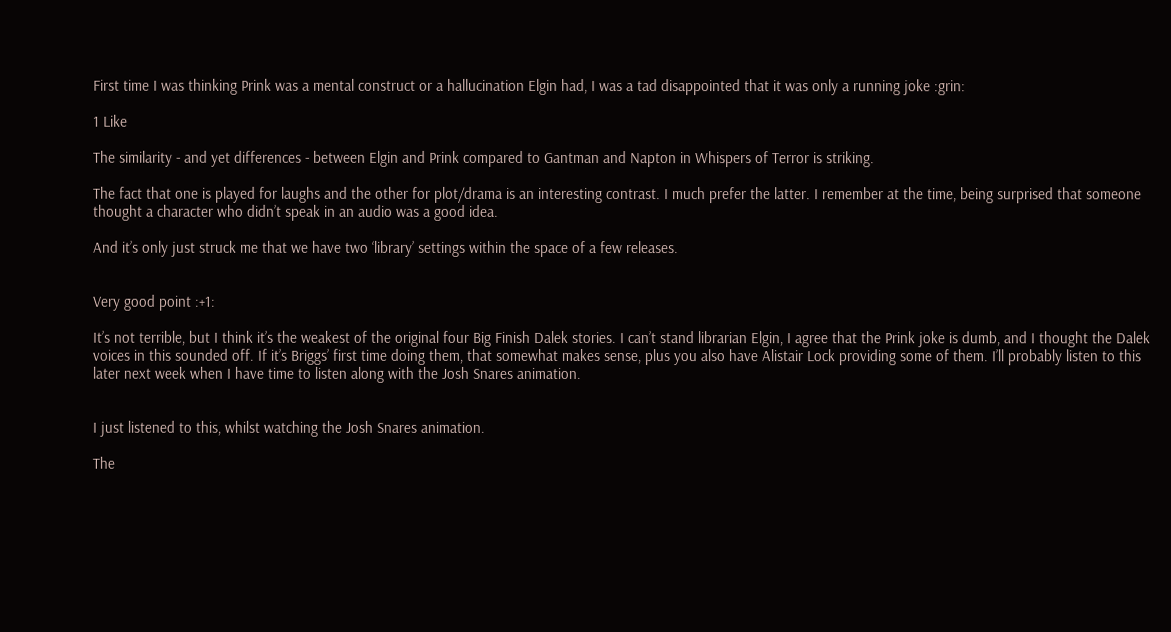First time I was thinking Prink was a mental construct or a hallucination Elgin had, I was a tad disappointed that it was only a running joke :grin:

1 Like

The similarity - and yet differences - between Elgin and Prink compared to Gantman and Napton in Whispers of Terror is striking.

The fact that one is played for laughs and the other for plot/drama is an interesting contrast. I much prefer the latter. I remember at the time, being surprised that someone thought a character who didn’t speak in an audio was a good idea.

And it’s only just struck me that we have two ‘library’ settings within the space of a few releases.


Very good point :+1:

It’s not terrible, but I think it’s the weakest of the original four Big Finish Dalek stories. I can’t stand librarian Elgin, I agree that the Prink joke is dumb, and I thought the Dalek voices in this sounded off. If it’s Briggs’ first time doing them, that somewhat makes sense, plus you also have Alistair Lock providing some of them. I’ll probably listen to this later next week when I have time to listen along with the Josh Snares animation.


I just listened to this, whilst watching the Josh Snares animation.

The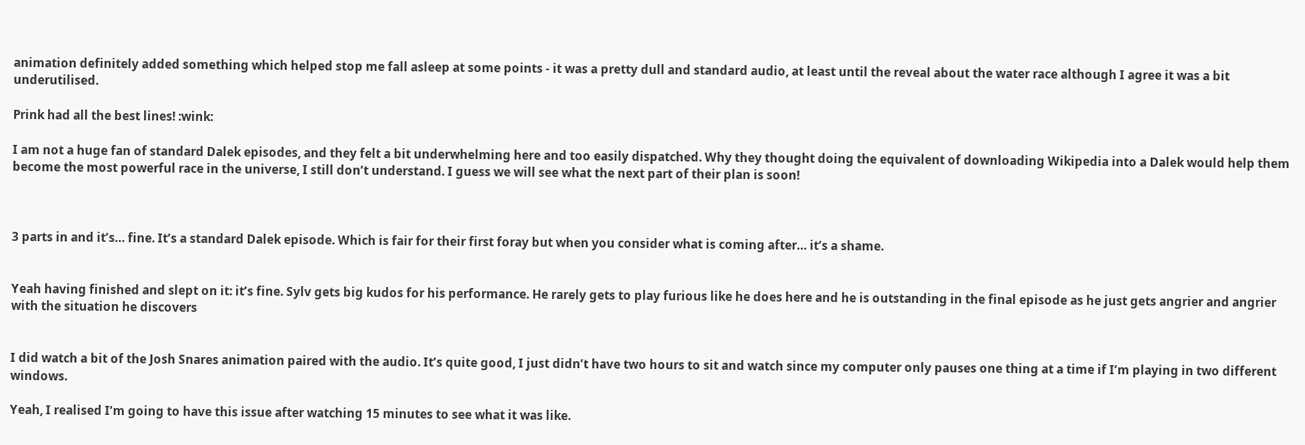animation definitely added something which helped stop me fall asleep at some points - it was a pretty dull and standard audio, at least until the reveal about the water race although I agree it was a bit underutilised.

Prink had all the best lines! :wink:

I am not a huge fan of standard Dalek episodes, and they felt a bit underwhelming here and too easily dispatched. Why they thought doing the equivalent of downloading Wikipedia into a Dalek would help them become the most powerful race in the universe, I still don’t understand. I guess we will see what the next part of their plan is soon!



3 parts in and it’s… fine. It’s a standard Dalek episode. Which is fair for their first foray but when you consider what is coming after… it’s a shame.


Yeah having finished and slept on it: it’s fine. Sylv gets big kudos for his performance. He rarely gets to play furious like he does here and he is outstanding in the final episode as he just gets angrier and angrier with the situation he discovers


I did watch a bit of the Josh Snares animation paired with the audio. It’s quite good, I just didn’t have two hours to sit and watch since my computer only pauses one thing at a time if I’m playing in two different windows.

Yeah, I realised I’m going to have this issue after watching 15 minutes to see what it was like.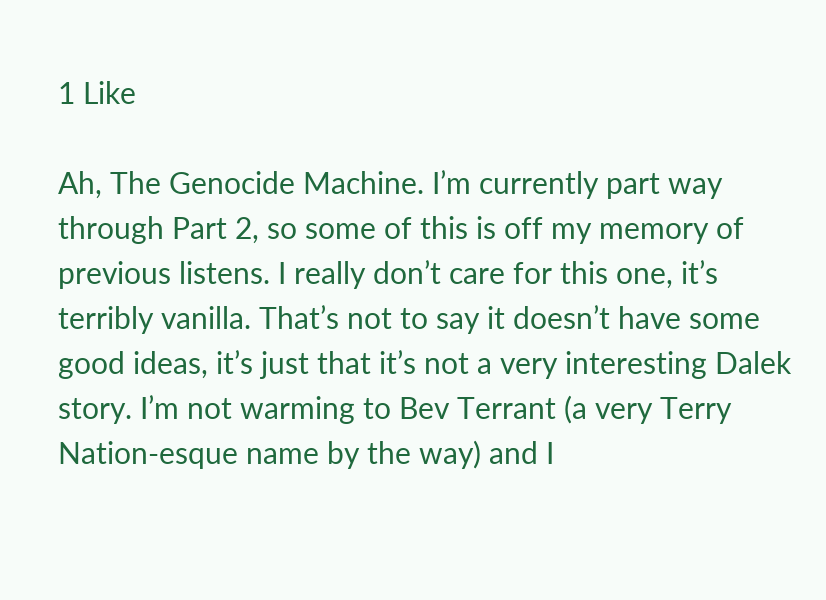1 Like

Ah, The Genocide Machine. I’m currently part way through Part 2, so some of this is off my memory of previous listens. I really don’t care for this one, it’s terribly vanilla. That’s not to say it doesn’t have some good ideas, it’s just that it’s not a very interesting Dalek story. I’m not warming to Bev Terrant (a very Terry Nation-esque name by the way) and I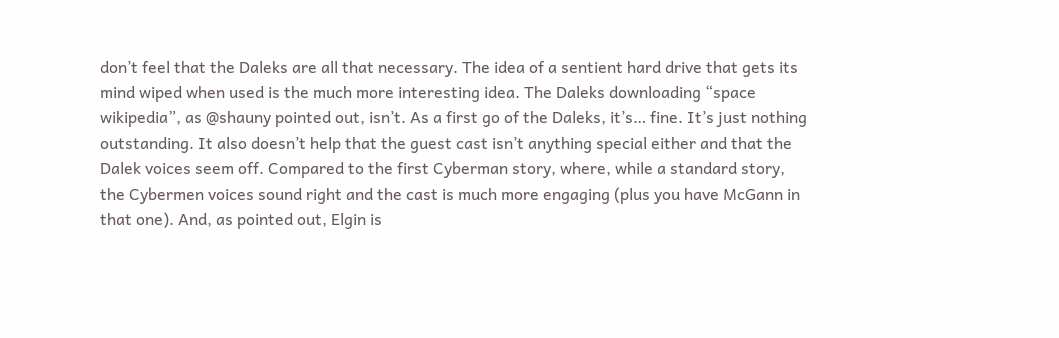don’t feel that the Daleks are all that necessary. The idea of a sentient hard drive that gets its mind wiped when used is the much more interesting idea. The Daleks downloading “space wikipedia”, as @shauny pointed out, isn’t. As a first go of the Daleks, it’s… fine. It’s just nothing outstanding. It also doesn’t help that the guest cast isn’t anything special either and that the Dalek voices seem off. Compared to the first Cyberman story, where, while a standard story, the Cybermen voices sound right and the cast is much more engaging (plus you have McGann in that one). And, as pointed out, Elgin is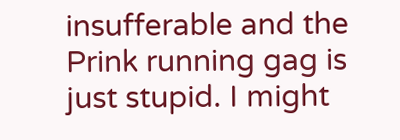insufferable and the Prink running gag is just stupid. I might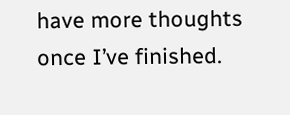have more thoughts once I’ve finished.